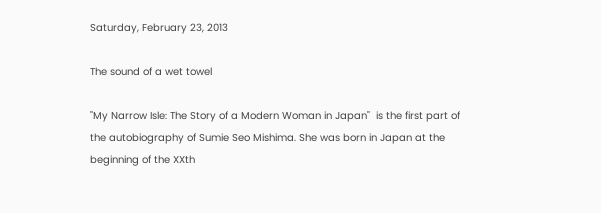Saturday, February 23, 2013

The sound of a wet towel

"My Narrow Isle: The Story of a Modern Woman in Japan"  is the first part of the autobiography of Sumie Seo Mishima. She was born in Japan at the beginning of the XXth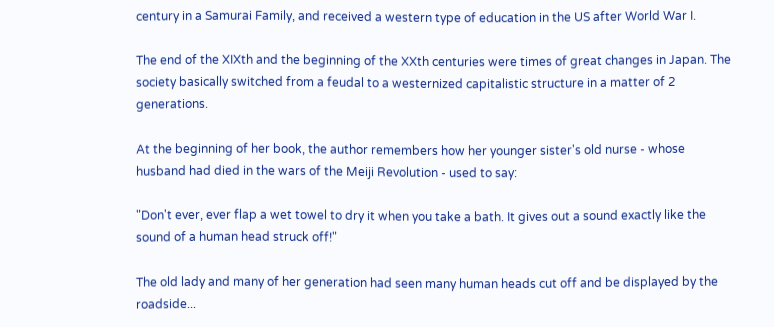century in a Samurai Family, and received a western type of education in the US after World War I.

The end of the XIXth and the beginning of the XXth centuries were times of great changes in Japan. The society basically switched from a feudal to a westernized capitalistic structure in a matter of 2 generations.

At the beginning of her book, the author remembers how her younger sister's old nurse - whose husband had died in the wars of the Meiji Revolution - used to say:

"Don't ever, ever flap a wet towel to dry it when you take a bath. It gives out a sound exactly like the sound of a human head struck off!"

The old lady and many of her generation had seen many human heads cut off and be displayed by the roadside...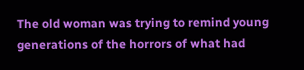The old woman was trying to remind young generations of the horrors of what had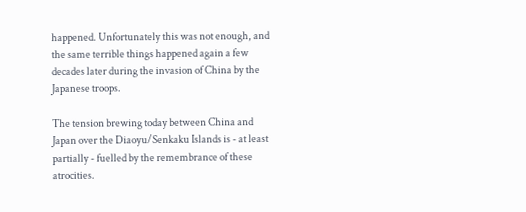happened. Unfortunately this was not enough, and the same terrible things happened again a few decades later during the invasion of China by the Japanese troops.

The tension brewing today between China and Japan over the Diaoyu/Senkaku Islands is - at least partially - fuelled by the remembrance of these atrocities.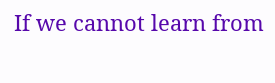If we cannot learn from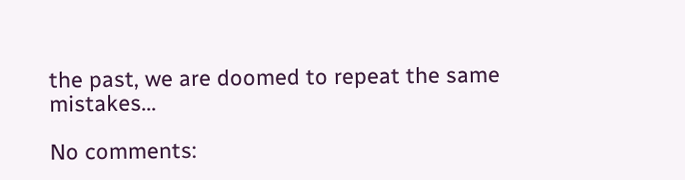the past, we are doomed to repeat the same mistakes...

No comments: